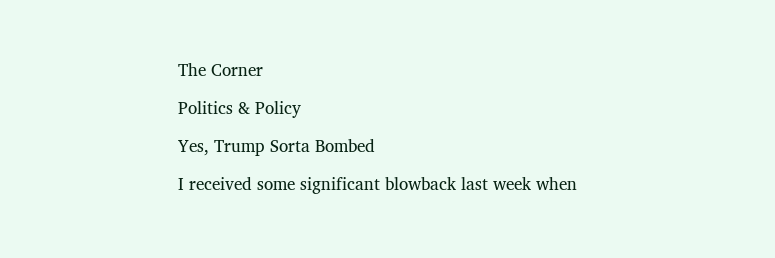The Corner

Politics & Policy

Yes, Trump Sorta Bombed

I received some significant blowback last week when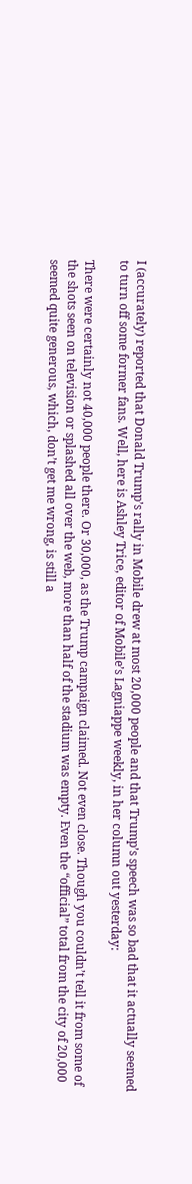I (accurately) reported that Donald Trump’s rally in Mobile drew at most 20,000 people and that Trump’s speech was so bad that it actually seemed to turn off some former fans. Well, here is Ashley Trice, editor of Mobile’s Lagniappe weekly, in her column out yesterday:

There were certainly not 40,000 people there. Or 30,000, as the Trump campaign claimed. Not even close. Though you couldn’t tell it from some of the shots seen on television or splashed all over the web, more than half of the stadium was empty. Even the “official” total from the city of 20,000 seemed quite generous, which, don’t get me wrong, is still a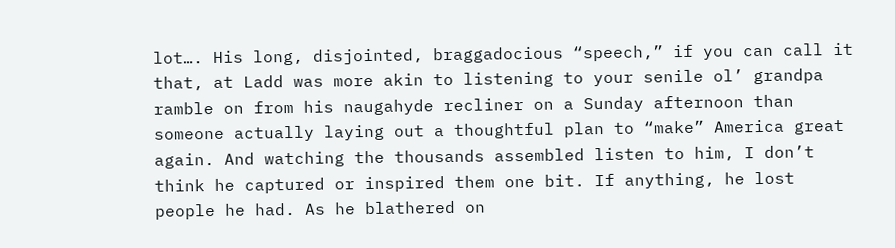lot…. His long, disjointed, braggadocious “speech,” if you can call it that, at Ladd was more akin to listening to your senile ol’ grandpa ramble on from his naugahyde recliner on a Sunday afternoon than someone actually laying out a thoughtful plan to “make” America great again. And watching the thousands assembled listen to him, I don’t think he captured or inspired them one bit. If anything, he lost people he had. As he blathered on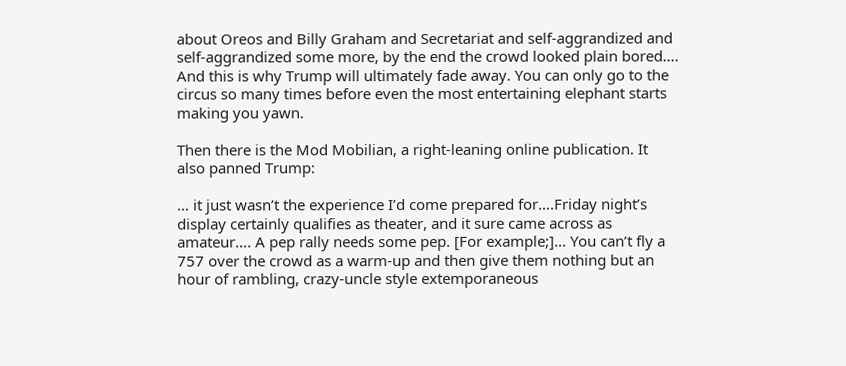about Oreos and Billy Graham and Secretariat and self-aggrandized and self-aggrandized some more, by the end the crowd looked plain bored…. And this is why Trump will ultimately fade away. You can only go to the circus so many times before even the most entertaining elephant starts making you yawn.

Then there is the Mod Mobilian, a right-leaning online publication. It also panned Trump:

… it just wasn’t the experience I’d come prepared for….Friday night’s display certainly qualifies as theater, and it sure came across as amateur…. A pep rally needs some pep. [For example;]… You can’t fly a 757 over the crowd as a warm-up and then give them nothing but an hour of rambling, crazy-uncle style extemporaneous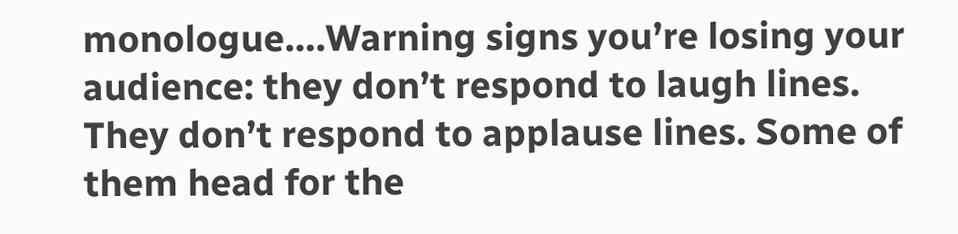monologue….Warning signs you’re losing your audience: they don’t respond to laugh lines. They don’t respond to applause lines. Some of them head for the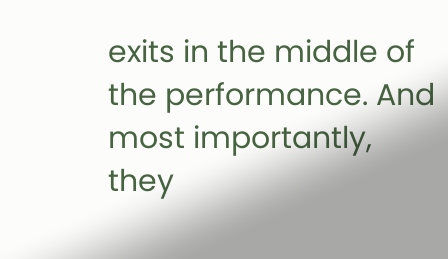exits in the middle of the performance. And most importantly, they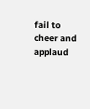fail to cheer and applaud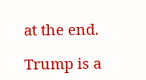at the end.

Trump is a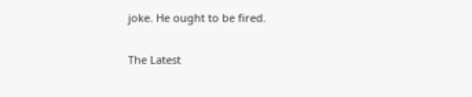joke. He ought to be fired.


The Latest